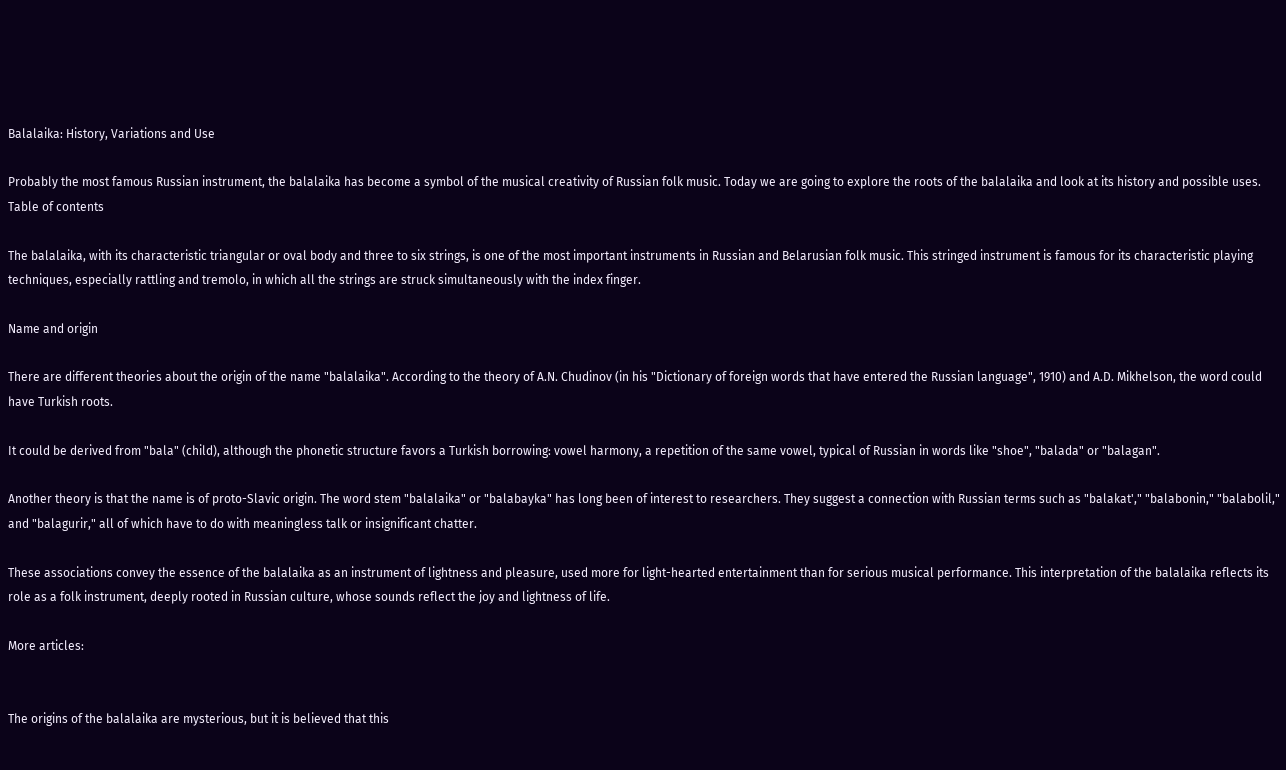Balalaika: History, Variations and Use

Probably the most famous Russian instrument, the balalaika has become a symbol of the musical creativity of Russian folk music. Today we are going to explore the roots of the balalaika and look at its history and possible uses.
Table of contents

The balalaika, with its characteristic triangular or oval body and three to six strings, is one of the most important instruments in Russian and Belarusian folk music. This stringed instrument is famous for its characteristic playing techniques, especially rattling and tremolo, in which all the strings are struck simultaneously with the index finger.

Name and origin

There are different theories about the origin of the name "balalaika". According to the theory of A.N. Chudinov (in his "Dictionary of foreign words that have entered the Russian language", 1910) and A.D. Mikhelson, the word could have Turkish roots.

It could be derived from "bala" (child), although the phonetic structure favors a Turkish borrowing: vowel harmony, a repetition of the same vowel, typical of Russian in words like "shoe", "balada" or "balagan".

Another theory is that the name is of proto-Slavic origin. The word stem "balalaika" or "balabayka" has long been of interest to researchers. They suggest a connection with Russian terms such as "balakat'," "balabonin," "balabolil," and "balagurir," all of which have to do with meaningless talk or insignificant chatter.

These associations convey the essence of the balalaika as an instrument of lightness and pleasure, used more for light-hearted entertainment than for serious musical performance. This interpretation of the balalaika reflects its role as a folk instrument, deeply rooted in Russian culture, whose sounds reflect the joy and lightness of life.

More articles:


The origins of the balalaika are mysterious, but it is believed that this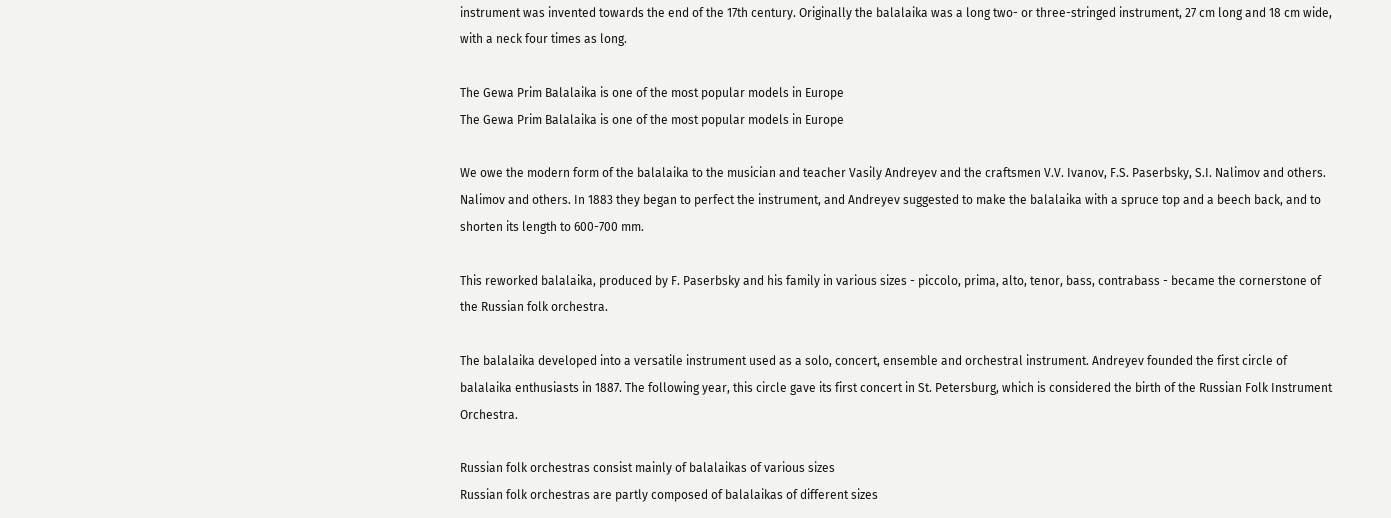instrument was invented towards the end of the 17th century. Originally the balalaika was a long two- or three-stringed instrument, 27 cm long and 18 cm wide, with a neck four times as long.

The Gewa Prim Balalaika is one of the most popular models in Europe
The Gewa Prim Balalaika is one of the most popular models in Europe

We owe the modern form of the balalaika to the musician and teacher Vasily Andreyev and the craftsmen V.V. Ivanov, F.S. Paserbsky, S.I. Nalimov and others. Nalimov and others. In 1883 they began to perfect the instrument, and Andreyev suggested to make the balalaika with a spruce top and a beech back, and to shorten its length to 600-700 mm.

This reworked balalaika, produced by F. Paserbsky and his family in various sizes - piccolo, prima, alto, tenor, bass, contrabass - became the cornerstone of the Russian folk orchestra.

The balalaika developed into a versatile instrument used as a solo, concert, ensemble and orchestral instrument. Andreyev founded the first circle of balalaika enthusiasts in 1887. The following year, this circle gave its first concert in St. Petersburg, which is considered the birth of the Russian Folk Instrument Orchestra.

Russian folk orchestras consist mainly of balalaikas of various sizes
Russian folk orchestras are partly composed of balalaikas of different sizes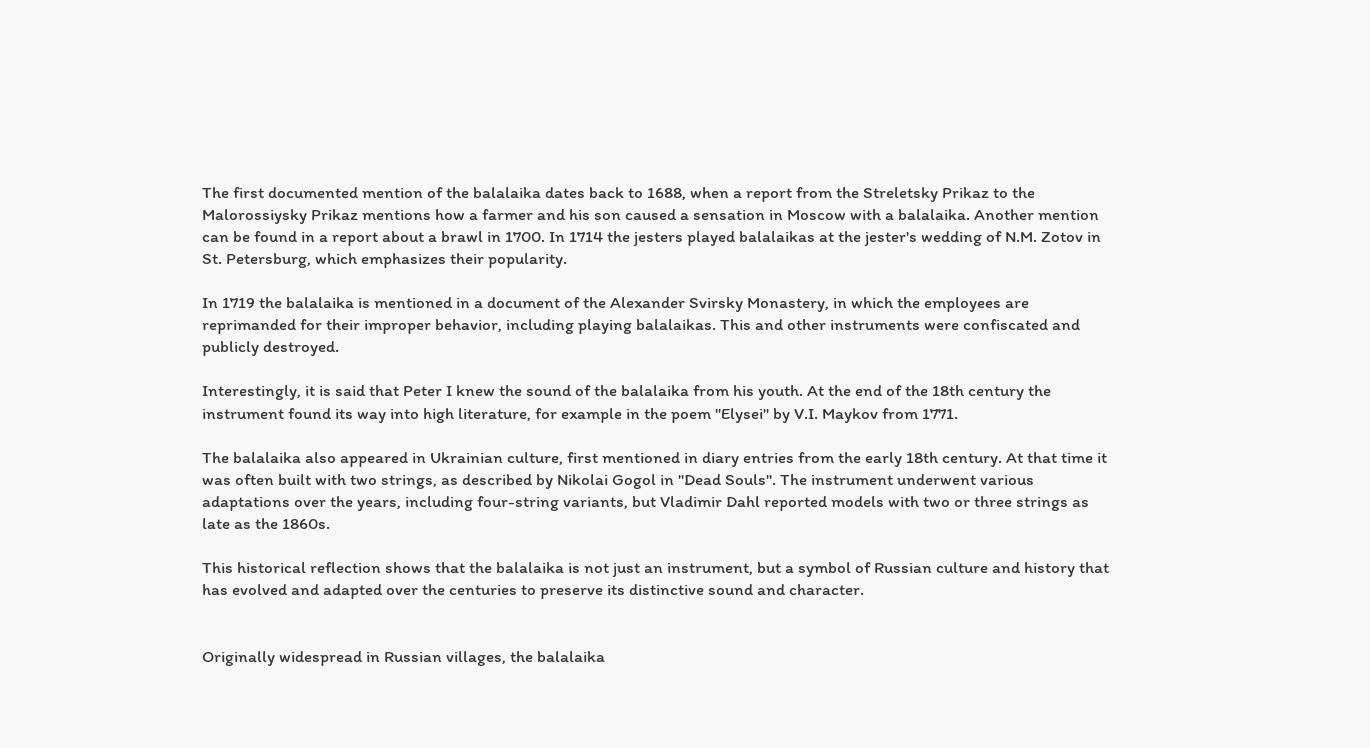The first documented mention of the balalaika dates back to 1688, when a report from the Streletsky Prikaz to the Malorossiysky Prikaz mentions how a farmer and his son caused a sensation in Moscow with a balalaika. Another mention can be found in a report about a brawl in 1700. In 1714 the jesters played balalaikas at the jester's wedding of N.M. Zotov in St. Petersburg, which emphasizes their popularity.

In 1719 the balalaika is mentioned in a document of the Alexander Svirsky Monastery, in which the employees are reprimanded for their improper behavior, including playing balalaikas. This and other instruments were confiscated and publicly destroyed.

Interestingly, it is said that Peter I knew the sound of the balalaika from his youth. At the end of the 18th century the instrument found its way into high literature, for example in the poem "Elysei" by V.I. Maykov from 1771.

The balalaika also appeared in Ukrainian culture, first mentioned in diary entries from the early 18th century. At that time it was often built with two strings, as described by Nikolai Gogol in "Dead Souls". The instrument underwent various adaptations over the years, including four-string variants, but Vladimir Dahl reported models with two or three strings as late as the 1860s.

This historical reflection shows that the balalaika is not just an instrument, but a symbol of Russian culture and history that has evolved and adapted over the centuries to preserve its distinctive sound and character.


Originally widespread in Russian villages, the balalaika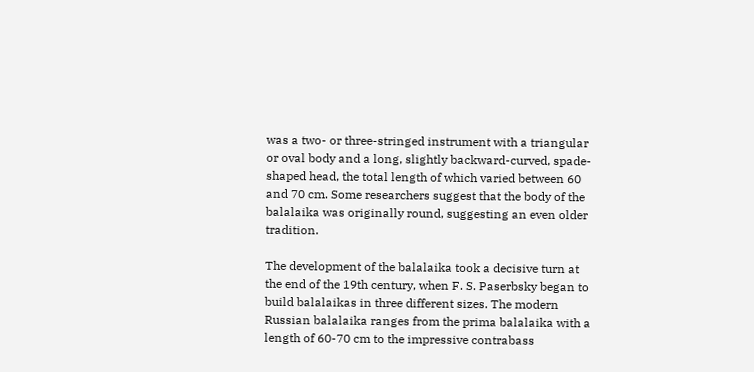was a two- or three-stringed instrument with a triangular or oval body and a long, slightly backward-curved, spade-shaped head, the total length of which varied between 60 and 70 cm. Some researchers suggest that the body of the balalaika was originally round, suggesting an even older tradition.

The development of the balalaika took a decisive turn at the end of the 19th century, when F. S. Paserbsky began to build balalaikas in three different sizes. The modern Russian balalaika ranges from the prima balalaika with a length of 60-70 cm to the impressive contrabass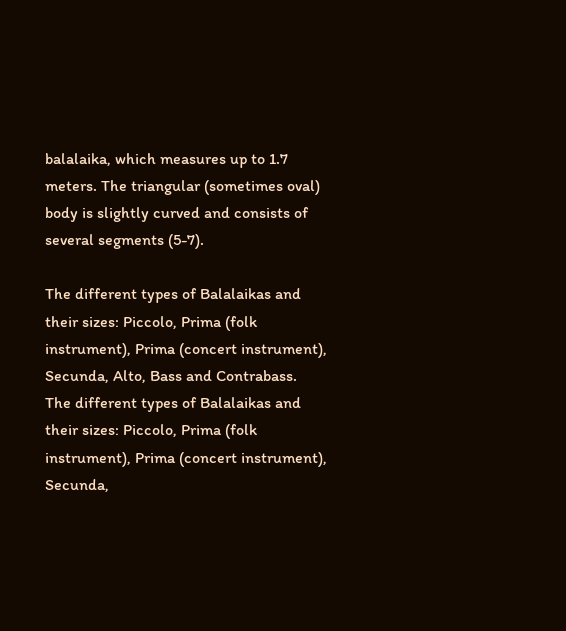balalaika, which measures up to 1.7 meters. The triangular (sometimes oval) body is slightly curved and consists of several segments (5-7).

The different types of Balalaikas and their sizes: Piccolo, Prima (folk instrument), Prima (concert instrument), Secunda, Alto, Bass and Contrabass.
The different types of Balalaikas and their sizes: Piccolo, Prima (folk instrument), Prima (concert instrument), Secunda,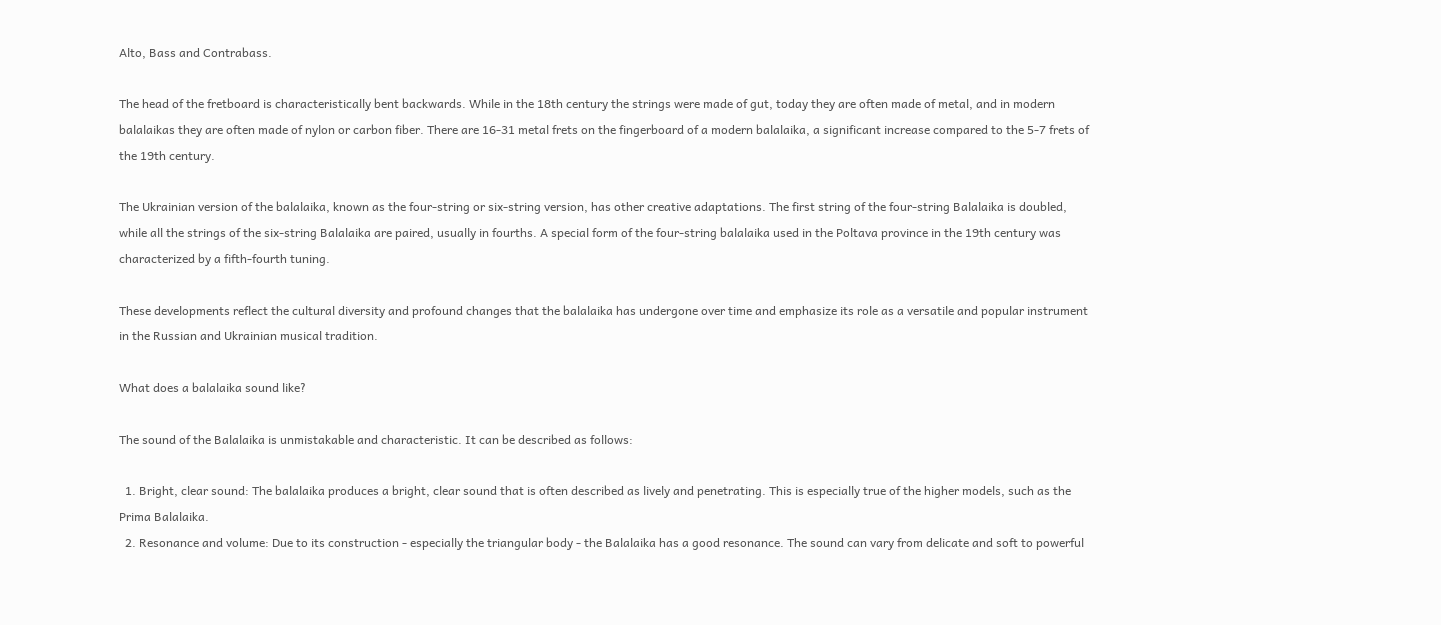Alto, Bass and Contrabass.

The head of the fretboard is characteristically bent backwards. While in the 18th century the strings were made of gut, today they are often made of metal, and in modern balalaikas they are often made of nylon or carbon fiber. There are 16-31 metal frets on the fingerboard of a modern balalaika, a significant increase compared to the 5-7 frets of the 19th century.

The Ukrainian version of the balalaika, known as the four-string or six-string version, has other creative adaptations. The first string of the four-string Balalaika is doubled, while all the strings of the six-string Balalaika are paired, usually in fourths. A special form of the four-string balalaika used in the Poltava province in the 19th century was characterized by a fifth-fourth tuning.

These developments reflect the cultural diversity and profound changes that the balalaika has undergone over time and emphasize its role as a versatile and popular instrument in the Russian and Ukrainian musical tradition.

What does a balalaika sound like?

The sound of the Balalaika is unmistakable and characteristic. It can be described as follows:

  1. Bright, clear sound: The balalaika produces a bright, clear sound that is often described as lively and penetrating. This is especially true of the higher models, such as the Prima Balalaika.
  2. Resonance and volume: Due to its construction - especially the triangular body - the Balalaika has a good resonance. The sound can vary from delicate and soft to powerful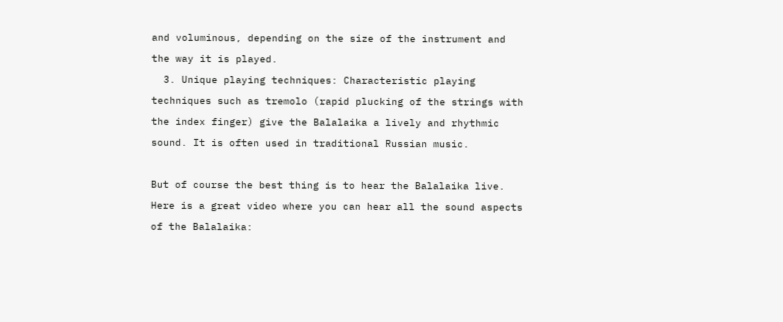and voluminous, depending on the size of the instrument and the way it is played.
  3. Unique playing techniques: Characteristic playing techniques such as tremolo (rapid plucking of the strings with the index finger) give the Balalaika a lively and rhythmic sound. It is often used in traditional Russian music.

But of course the best thing is to hear the Balalaika live. Here is a great video where you can hear all the sound aspects of the Balalaika: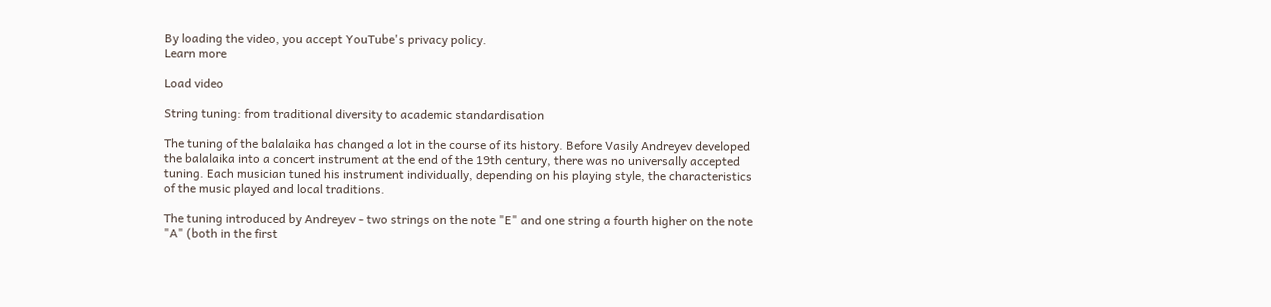By loading the video, you accept YouTube's privacy policy.
Learn more

Load video

String tuning: from traditional diversity to academic standardisation

The tuning of the balalaika has changed a lot in the course of its history. Before Vasily Andreyev developed the balalaika into a concert instrument at the end of the 19th century, there was no universally accepted tuning. Each musician tuned his instrument individually, depending on his playing style, the characteristics of the music played and local traditions.

The tuning introduced by Andreyev - two strings on the note "E" and one string a fourth higher on the note "A" (both in the first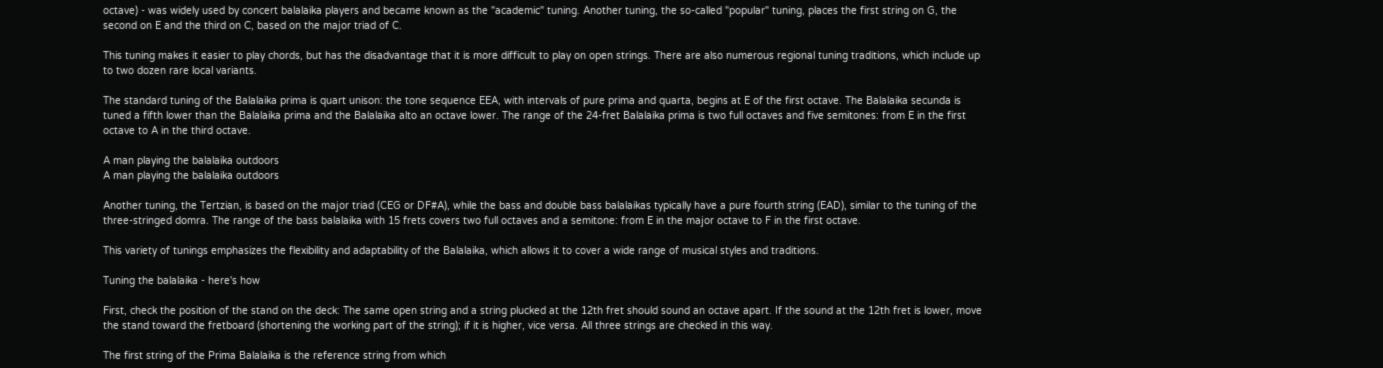octave) - was widely used by concert balalaika players and became known as the "academic" tuning. Another tuning, the so-called "popular" tuning, places the first string on G, the second on E and the third on C, based on the major triad of C.

This tuning makes it easier to play chords, but has the disadvantage that it is more difficult to play on open strings. There are also numerous regional tuning traditions, which include up to two dozen rare local variants.

The standard tuning of the Balalaika prima is quart unison: the tone sequence EEA, with intervals of pure prima and quarta, begins at E of the first octave. The Balalaika secunda is tuned a fifth lower than the Balalaika prima and the Balalaika alto an octave lower. The range of the 24-fret Balalaika prima is two full octaves and five semitones: from E in the first octave to A in the third octave.

A man playing the balalaika outdoors
A man playing the balalaika outdoors

Another tuning, the Tertzian, is based on the major triad (CEG or DF#A), while the bass and double bass balalaikas typically have a pure fourth string (EAD), similar to the tuning of the three-stringed domra. The range of the bass balalaika with 15 frets covers two full octaves and a semitone: from E in the major octave to F in the first octave.

This variety of tunings emphasizes the flexibility and adaptability of the Balalaika, which allows it to cover a wide range of musical styles and traditions.

Tuning the balalaika - here's how

First, check the position of the stand on the deck: The same open string and a string plucked at the 12th fret should sound an octave apart. If the sound at the 12th fret is lower, move the stand toward the fretboard (shortening the working part of the string); if it is higher, vice versa. All three strings are checked in this way.

The first string of the Prima Balalaika is the reference string from which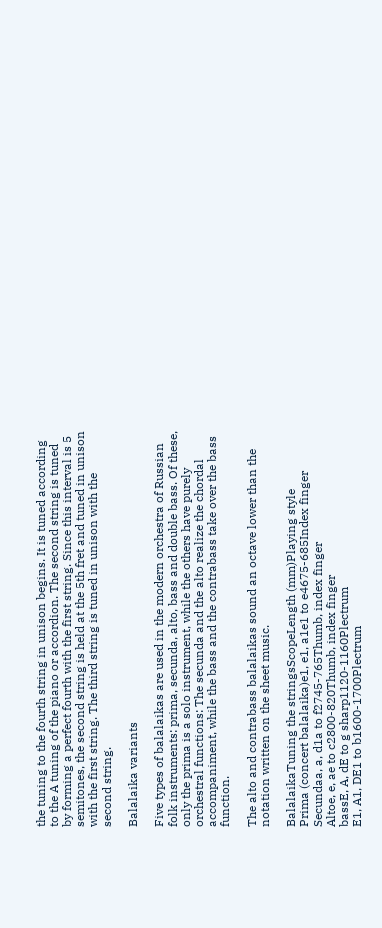the tuning to the fourth string in unison begins. It is tuned according to the A tuning of the piano or accordion. The second string is tuned by forming a perfect fourth with the first string. Since this interval is 5 semitones, the second string is held at the 5th fret and tuned in unison with the first string. The third string is tuned in unison with the second string.

Balalaika variants

Five types of balalaikas are used in the modern orchestra of Russian folk instruments: prima, secunda, alto, bass and double bass. Of these, only the prima is a solo instrument, while the others have purely orchestral functions: The secunda and the alto realize the chordal accompaniment, while the bass and the contrabass take over the bass function.

The alto and contrabass balalaikas sound an octave lower than the notation written on the sheet music.

BalalaikaTuning the stringsScopeLength (mm)Playing style
Prima (concert balalaika)e1, e1, a1e1 to e4675-685Index finger
Secundaa, a, d1a to f2745-765Thumb, index finger
Altoe, e, ae to c2800-820Thumb, index finger
bassE, A, dE to g sharp1120-1160Plectrum
E1, A1, DE1 to b1600-1700Plectrum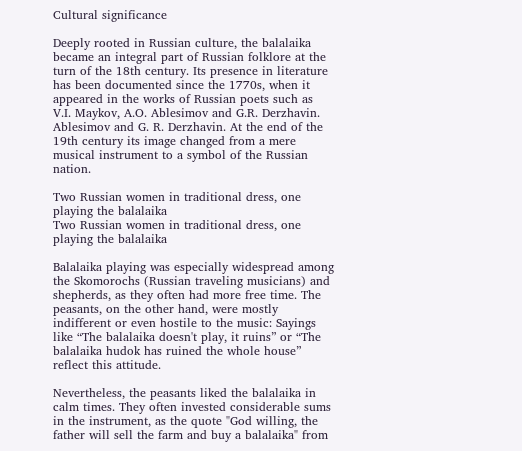Cultural significance

Deeply rooted in Russian culture, the balalaika became an integral part of Russian folklore at the turn of the 18th century. Its presence in literature has been documented since the 1770s, when it appeared in the works of Russian poets such as V.I. Maykov, A.O. Ablesimov and G.R. Derzhavin. Ablesimov and G. R. Derzhavin. At the end of the 19th century its image changed from a mere musical instrument to a symbol of the Russian nation.

Two Russian women in traditional dress, one playing the balalaika
Two Russian women in traditional dress, one playing the balalaika

Balalaika playing was especially widespread among the Skomorochs (Russian traveling musicians) and shepherds, as they often had more free time. The peasants, on the other hand, were mostly indifferent or even hostile to the music: Sayings like “The balalaika doesn't play, it ruins” or “The balalaika hudok has ruined the whole house” reflect this attitude.

Nevertheless, the peasants liked the balalaika in calm times. They often invested considerable sums in the instrument, as the quote "God willing, the father will sell the farm and buy a balalaika" from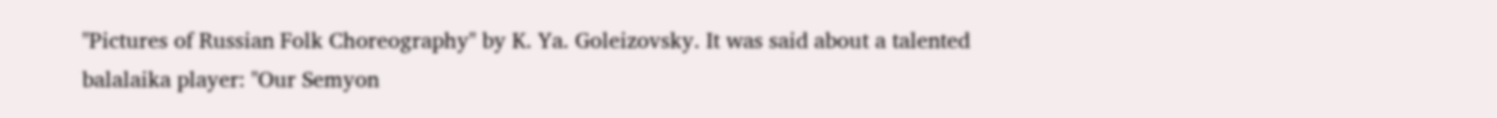"Pictures of Russian Folk Choreography" by K. Ya. Goleizovsky. It was said about a talented balalaika player: "Our Semyon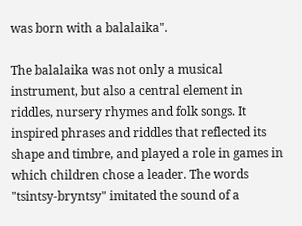was born with a balalaika".

The balalaika was not only a musical instrument, but also a central element in riddles, nursery rhymes and folk songs. It inspired phrases and riddles that reflected its shape and timbre, and played a role in games in which children chose a leader. The words "tsintsy-bryntsy" imitated the sound of a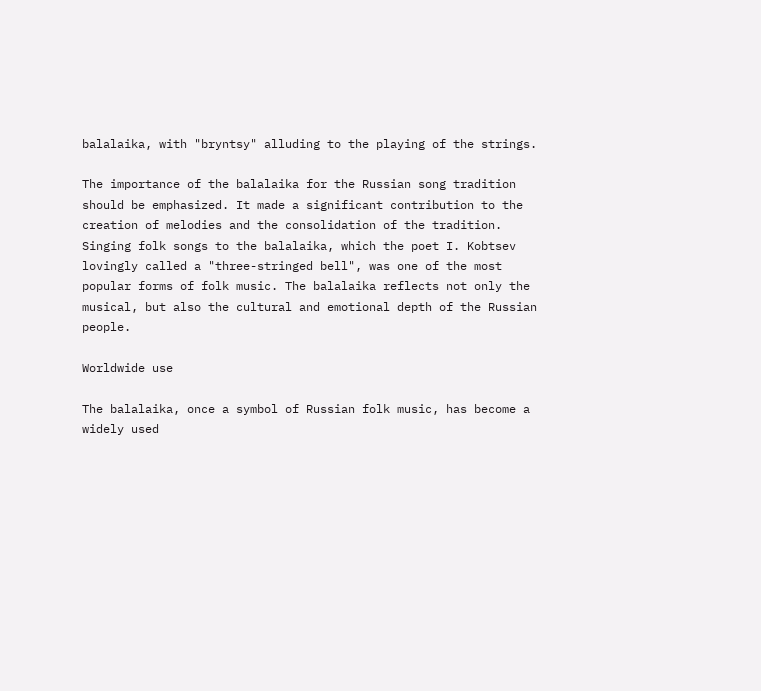balalaika, with "bryntsy" alluding to the playing of the strings.

The importance of the balalaika for the Russian song tradition should be emphasized. It made a significant contribution to the creation of melodies and the consolidation of the tradition. Singing folk songs to the balalaika, which the poet I. Kobtsev lovingly called a "three-stringed bell", was one of the most popular forms of folk music. The balalaika reflects not only the musical, but also the cultural and emotional depth of the Russian people.

Worldwide use

The balalaika, once a symbol of Russian folk music, has become a widely used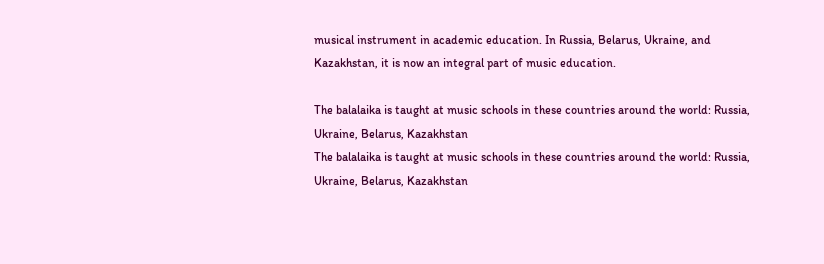musical instrument in academic education. In Russia, Belarus, Ukraine, and Kazakhstan, it is now an integral part of music education.

The balalaika is taught at music schools in these countries around the world: Russia, Ukraine, Belarus, Kazakhstan
The balalaika is taught at music schools in these countries around the world: Russia, Ukraine, Belarus, Kazakhstan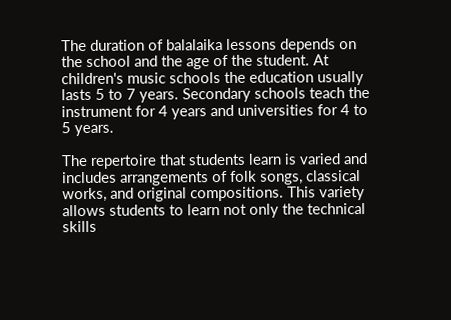The duration of balalaika lessons depends on the school and the age of the student. At children's music schools the education usually lasts 5 to 7 years. Secondary schools teach the instrument for 4 years and universities for 4 to 5 years.

The repertoire that students learn is varied and includes arrangements of folk songs, classical works, and original compositions. This variety allows students to learn not only the technical skills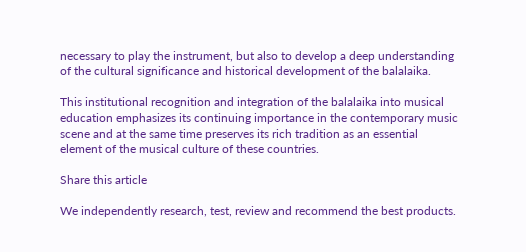necessary to play the instrument, but also to develop a deep understanding of the cultural significance and historical development of the balalaika.

This institutional recognition and integration of the balalaika into musical education emphasizes its continuing importance in the contemporary music scene and at the same time preserves its rich tradition as an essential element of the musical culture of these countries.

Share this article

We independently research, test, review and recommend the best products.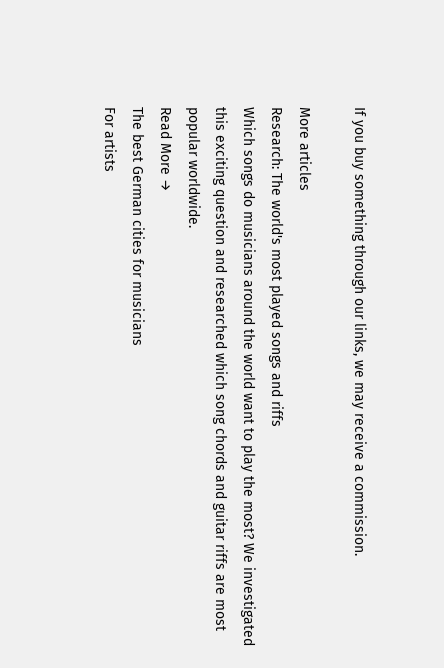If you buy something through our links, we may receive a commission.

More articles
Research: The world's most played songs and riffs
Which songs do musicians around the world want to play the most? We investigated this exciting question and researched which song chords and guitar riffs are most popular worldwide.
Read More →
The best German cities for musicians
For artists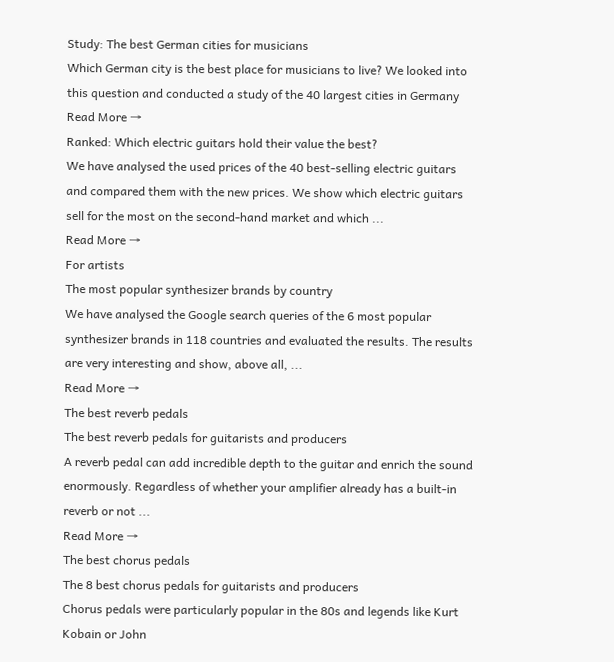Study: The best German cities for musicians
Which German city is the best place for musicians to live? We looked into this question and conducted a study of the 40 largest cities in Germany
Read More →
Ranked: Which electric guitars hold their value the best?
We have analysed the used prices of the 40 best-selling electric guitars and compared them with the new prices. We show which electric guitars sell for the most on the second-hand market and which ...
Read More →
For artists
The most popular synthesizer brands by country
We have analysed the Google search queries of the 6 most popular synthesizer brands in 118 countries and evaluated the results. The results are very interesting and show, above all, ...
Read More →
The best reverb pedals
The best reverb pedals for guitarists and producers
A reverb pedal can add incredible depth to the guitar and enrich the sound enormously. Regardless of whether your amplifier already has a built-in reverb or not ...
Read More →
The best chorus pedals
The 8 best chorus pedals for guitarists and producers
Chorus pedals were particularly popular in the 80s and legends like Kurt Kobain or John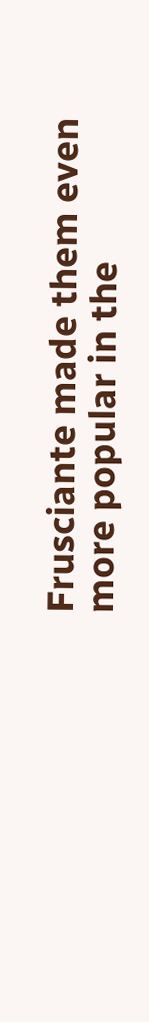Frusciante made them even more popular in the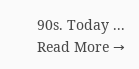90s. Today ...
Read More →